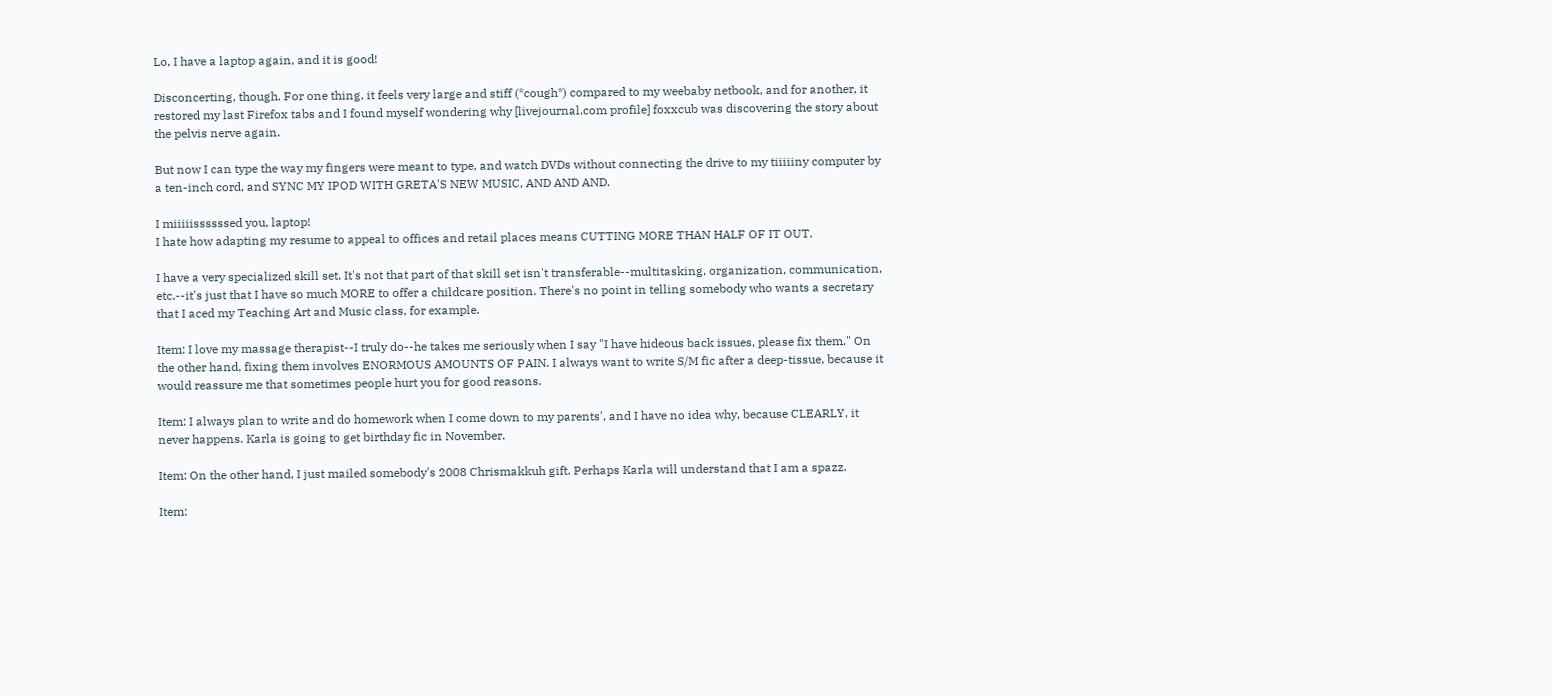Lo, I have a laptop again, and it is good!

Disconcerting, though. For one thing, it feels very large and stiff (*cough*) compared to my weebaby netbook, and for another, it restored my last Firefox tabs and I found myself wondering why [livejournal.com profile] foxxcub was discovering the story about the pelvis nerve again.

But now I can type the way my fingers were meant to type, and watch DVDs without connecting the drive to my tiiiiiny computer by a ten-inch cord, and SYNC MY IPOD WITH GRETA'S NEW MUSIC, AND AND AND.

I miiiiissssssed you, laptop!
I hate how adapting my resume to appeal to offices and retail places means CUTTING MORE THAN HALF OF IT OUT.

I have a very specialized skill set. It's not that part of that skill set isn't transferable--multitasking, organization, communication, etc.--it's just that I have so much MORE to offer a childcare position. There's no point in telling somebody who wants a secretary that I aced my Teaching Art and Music class, for example.

Item: I love my massage therapist--I truly do--he takes me seriously when I say "I have hideous back issues, please fix them." On the other hand, fixing them involves ENORMOUS AMOUNTS OF PAIN. I always want to write S/M fic after a deep-tissue, because it would reassure me that sometimes people hurt you for good reasons.

Item: I always plan to write and do homework when I come down to my parents', and I have no idea why, because CLEARLY, it never happens. Karla is going to get birthday fic in November.

Item: On the other hand, I just mailed somebody's 2008 Chrismakkuh gift. Perhaps Karla will understand that I am a spazz.

Item: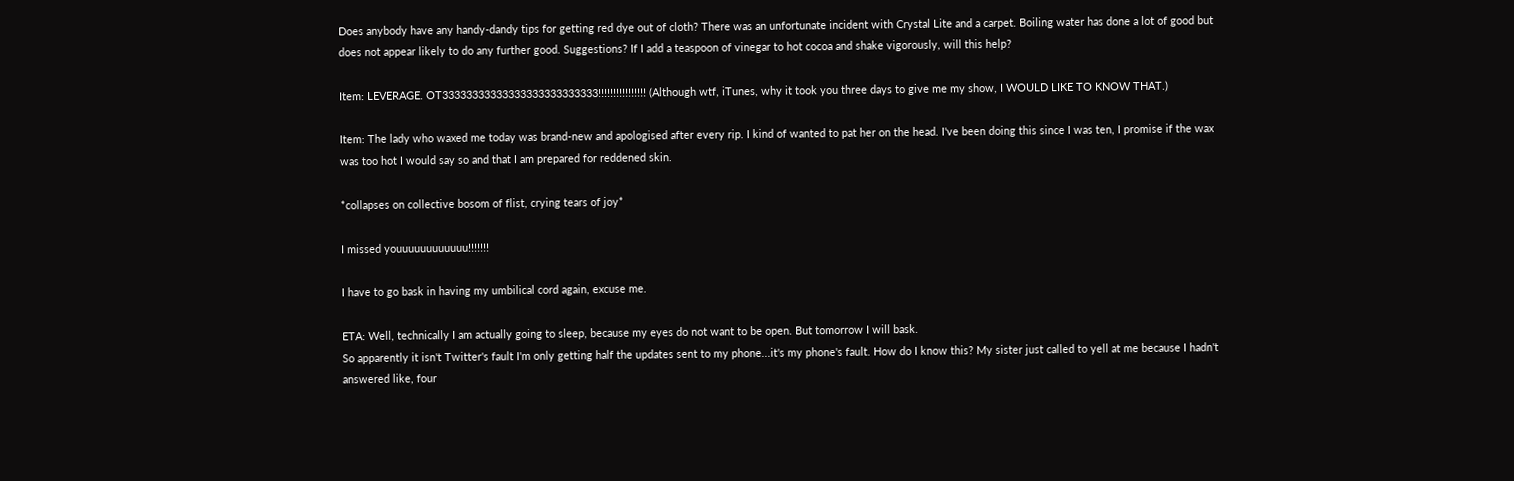Does anybody have any handy-dandy tips for getting red dye out of cloth? There was an unfortunate incident with Crystal Lite and a carpet. Boiling water has done a lot of good but does not appear likely to do any further good. Suggestions? If I add a teaspoon of vinegar to hot cocoa and shake vigorously, will this help?

Item: LEVERAGE. OT33333333333333333333333333!!!!!!!!!!!!!!!! (Although wtf, iTunes, why it took you three days to give me my show, I WOULD LIKE TO KNOW THAT.)

Item: The lady who waxed me today was brand-new and apologised after every rip. I kind of wanted to pat her on the head. I've been doing this since I was ten, I promise if the wax was too hot I would say so and that I am prepared for reddened skin.

*collapses on collective bosom of flist, crying tears of joy*

I missed youuuuuuuuuuuu!!!!!!!

I have to go bask in having my umbilical cord again, excuse me.

ETA: Well, technically I am actually going to sleep, because my eyes do not want to be open. But tomorrow I will bask.
So apparently it isn't Twitter's fault I'm only getting half the updates sent to my phone...it's my phone's fault. How do I know this? My sister just called to yell at me because I hadn't answered like, four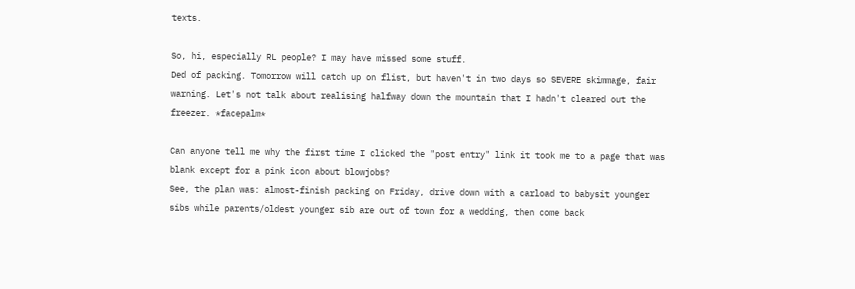texts.

So, hi, especially RL people? I may have missed some stuff.
Ded of packing. Tomorrow will catch up on flist, but haven't in two days so SEVERE skimmage, fair warning. Let's not talk about realising halfway down the mountain that I hadn't cleared out the freezer. *facepalm*

Can anyone tell me why the first time I clicked the "post entry" link it took me to a page that was blank except for a pink icon about blowjobs?
See, the plan was: almost-finish packing on Friday, drive down with a carload to babysit younger sibs while parents/oldest younger sib are out of town for a wedding, then come back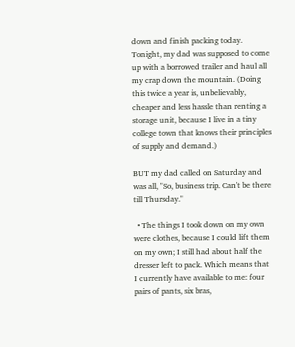down and finish packing today. Tonight, my dad was supposed to come up with a borrowed trailer and haul all my crap down the mountain. (Doing this twice a year is, unbelievably, cheaper and less hassle than renting a storage unit, because I live in a tiny college town that knows their principles of supply and demand.)

BUT my dad called on Saturday and was all, "So, business trip. Can't be there till Thursday."

  • The things I took down on my own were clothes, because I could lift them on my own; I still had about half the dresser left to pack. Which means that I currently have available to me: four pairs of pants, six bras,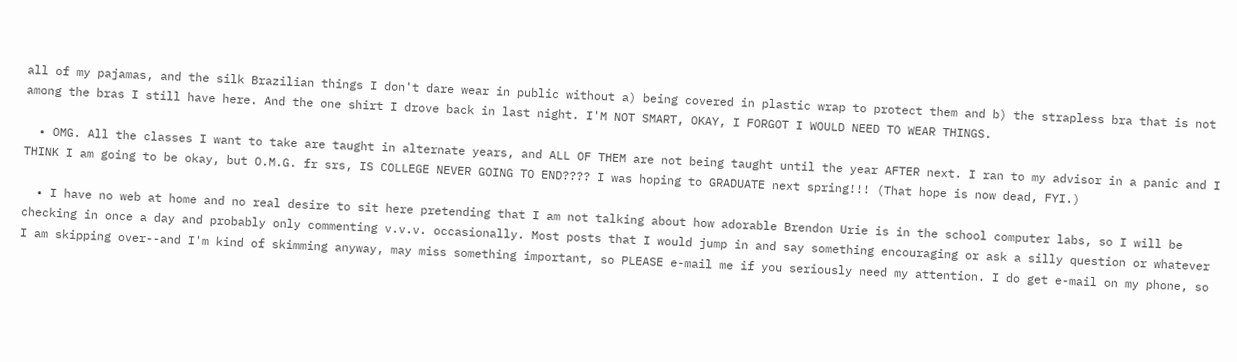all of my pajamas, and the silk Brazilian things I don't dare wear in public without a) being covered in plastic wrap to protect them and b) the strapless bra that is not among the bras I still have here. And the one shirt I drove back in last night. I'M NOT SMART, OKAY, I FORGOT I WOULD NEED TO WEAR THINGS.

  • OMG. All the classes I want to take are taught in alternate years, and ALL OF THEM are not being taught until the year AFTER next. I ran to my advisor in a panic and I THINK I am going to be okay, but O.M.G. fr srs, IS COLLEGE NEVER GOING TO END???? I was hoping to GRADUATE next spring!!! (That hope is now dead, FYI.)

  • I have no web at home and no real desire to sit here pretending that I am not talking about how adorable Brendon Urie is in the school computer labs, so I will be checking in once a day and probably only commenting v.v.v. occasionally. Most posts that I would jump in and say something encouraging or ask a silly question or whatever I am skipping over--and I'm kind of skimming anyway, may miss something important, so PLEASE e-mail me if you seriously need my attention. I do get e-mail on my phone, so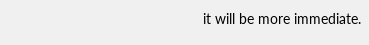it will be more immediate.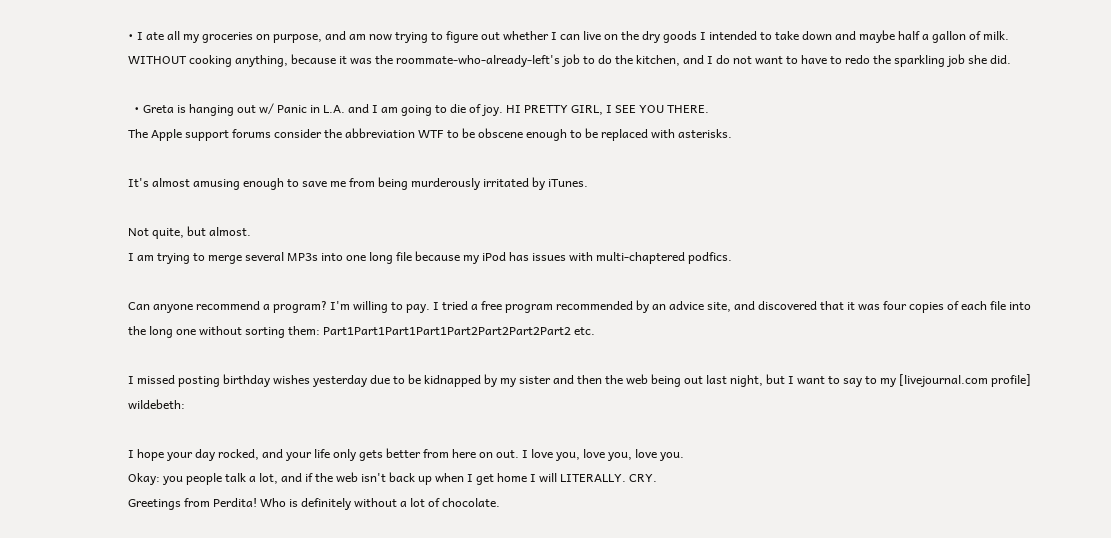• I ate all my groceries on purpose, and am now trying to figure out whether I can live on the dry goods I intended to take down and maybe half a gallon of milk. WITHOUT cooking anything, because it was the roommate-who-already-left's job to do the kitchen, and I do not want to have to redo the sparkling job she did.

  • Greta is hanging out w/ Panic in L.A. and I am going to die of joy. HI PRETTY GIRL, I SEE YOU THERE.
The Apple support forums consider the abbreviation WTF to be obscene enough to be replaced with asterisks.

It's almost amusing enough to save me from being murderously irritated by iTunes.

Not quite, but almost.
I am trying to merge several MP3s into one long file because my iPod has issues with multi-chaptered podfics.

Can anyone recommend a program? I'm willing to pay. I tried a free program recommended by an advice site, and discovered that it was four copies of each file into the long one without sorting them: Part1Part1Part1Part1Part2Part2Part2Part2 etc.

I missed posting birthday wishes yesterday due to be kidnapped by my sister and then the web being out last night, but I want to say to my [livejournal.com profile] wildebeth:

I hope your day rocked, and your life only gets better from here on out. I love you, love you, love you.
Okay: you people talk a lot, and if the web isn't back up when I get home I will LITERALLY. CRY.
Greetings from Perdita! Who is definitely without a lot of chocolate.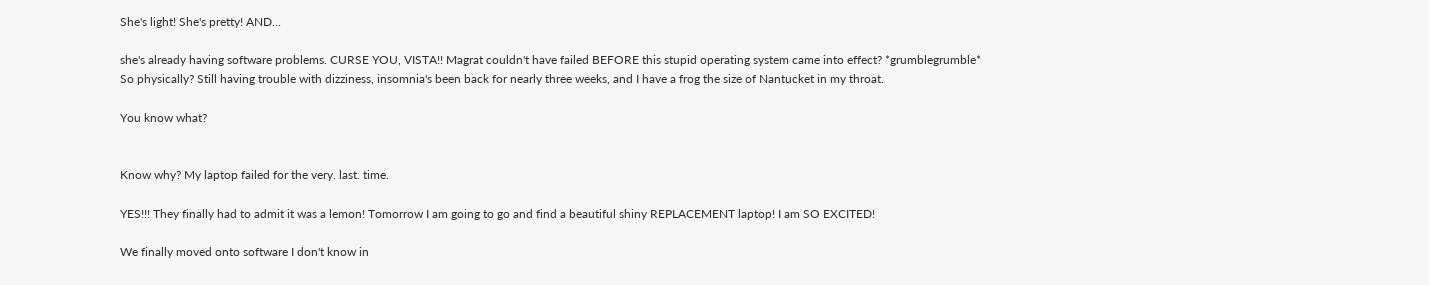She's light! She's pretty! AND...

she's already having software problems. CURSE YOU, VISTA!! Magrat couldn't have failed BEFORE this stupid operating system came into effect? *grumblegrumble*
So physically? Still having trouble with dizziness, insomnia's been back for nearly three weeks, and I have a frog the size of Nantucket in my throat.

You know what?


Know why? My laptop failed for the very. last. time.

YES!!! They finally had to admit it was a lemon! Tomorrow I am going to go and find a beautiful shiny REPLACEMENT laptop! I am SO EXCITED!

We finally moved onto software I don't know in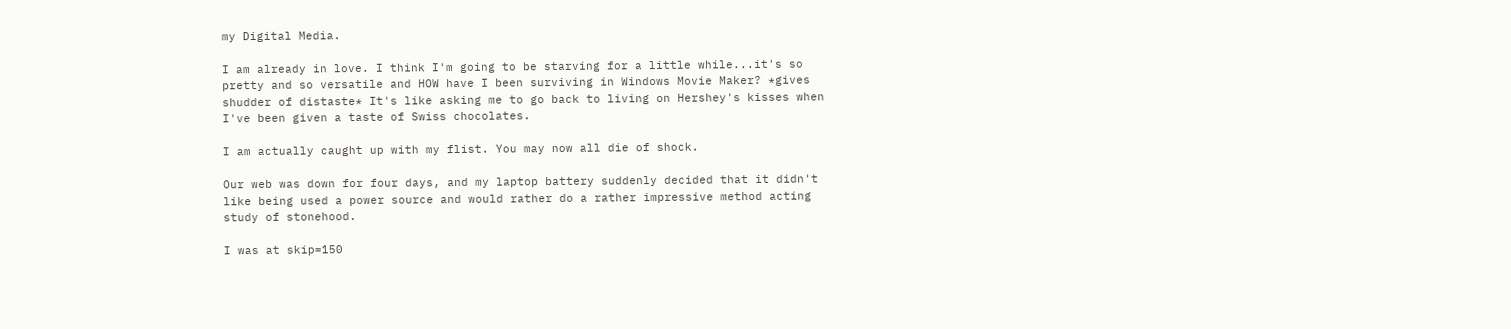my Digital Media.

I am already in love. I think I'm going to be starving for a little while...it's so pretty and so versatile and HOW have I been surviving in Windows Movie Maker? *gives shudder of distaste* It's like asking me to go back to living on Hershey's kisses when I've been given a taste of Swiss chocolates.

I am actually caught up with my flist. You may now all die of shock.

Our web was down for four days, and my laptop battery suddenly decided that it didn't like being used a power source and would rather do a rather impressive method acting study of stonehood.

I was at skip=150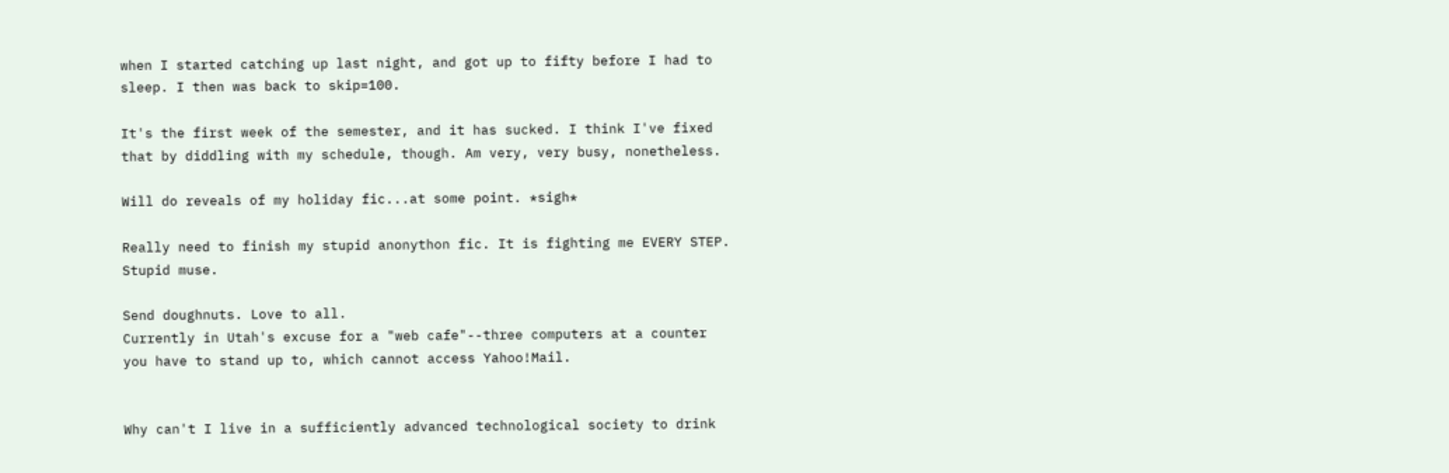when I started catching up last night, and got up to fifty before I had to sleep. I then was back to skip=100.

It's the first week of the semester, and it has sucked. I think I've fixed that by diddling with my schedule, though. Am very, very busy, nonetheless.

Will do reveals of my holiday fic...at some point. *sigh*

Really need to finish my stupid anonython fic. It is fighting me EVERY STEP. Stupid muse.

Send doughnuts. Love to all.
Currently in Utah's excuse for a "web cafe"--three computers at a counter you have to stand up to, which cannot access Yahoo!Mail.


Why can't I live in a sufficiently advanced technological society to drink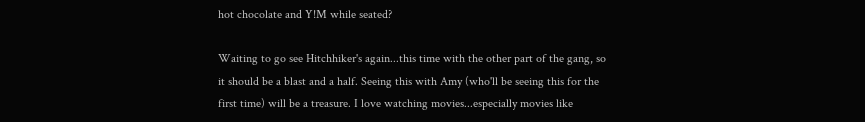hot chocolate and Y!M while seated?

Waiting to go see Hitchhiker's again...this time with the other part of the gang, so it should be a blast and a half. Seeing this with Amy (who'll be seeing this for the first time) will be a treasure. I love watching movies...especially movies like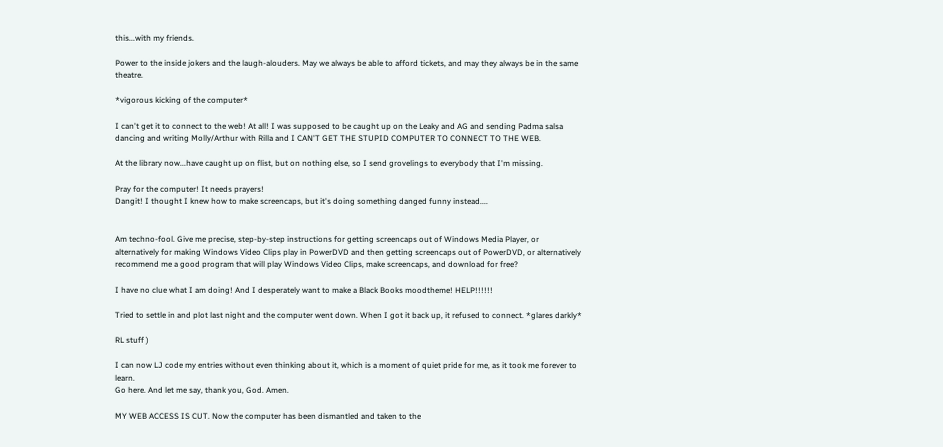this...with my friends.

Power to the inside jokers and the laugh-alouders. May we always be able to afford tickets, and may they always be in the same theatre.

*vigorous kicking of the computer*

I can't get it to connect to the web! At all! I was supposed to be caught up on the Leaky and AG and sending Padma salsa dancing and writing Molly/Arthur with Rilla and I CAN'T GET THE STUPID COMPUTER TO CONNECT TO THE WEB.

At the library now...have caught up on flist, but on nothing else, so I send grovelings to everybody that I'm missing.

Pray for the computer! It needs prayers!
Dangit! I thought I knew how to make screencaps, but it's doing something danged funny instead....


Am techno-fool. Give me precise, step-by-step instructions for getting screencaps out of Windows Media Player, or alternatively for making Windows Video Clips play in PowerDVD and then getting screencaps out of PowerDVD, or alternatively recommend me a good program that will play Windows Video Clips, make screencaps, and download for free?

I have no clue what I am doing! And I desperately want to make a Black Books moodtheme! HELP!!!!!!

Tried to settle in and plot last night and the computer went down. When I got it back up, it refused to connect. *glares darkly*

RL stuff )

I can now LJ code my entries without even thinking about it, which is a moment of quiet pride for me, as it took me forever to learn.
Go here. And let me say, thank you, God. Amen.

MY WEB ACCESS IS CUT. Now the computer has been dismantled and taken to the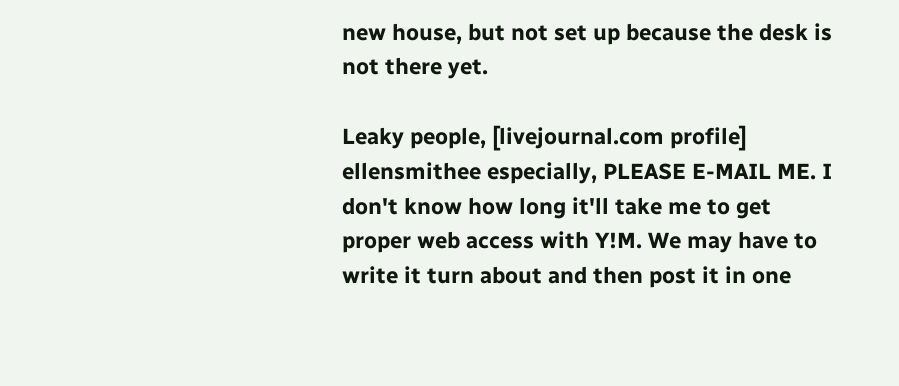new house, but not set up because the desk is not there yet.

Leaky people, [livejournal.com profile] ellensmithee especially, PLEASE E-MAIL ME. I don't know how long it'll take me to get proper web access with Y!M. We may have to write it turn about and then post it in one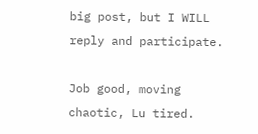big post, but I WILL reply and participate.

Job good, moving chaotic, Lu tired.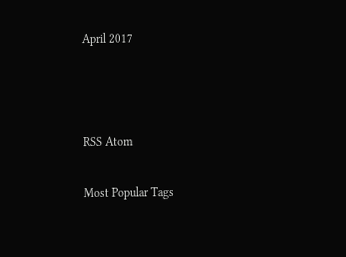April 2017



RSS Atom

Most Popular Tags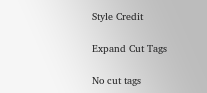Style Credit

Expand Cut Tags

No cut tags